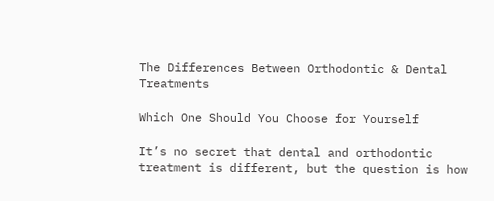The Differences Between Orthodontic & Dental Treatments

Which One Should You Choose for Yourself

It’s no secret that dental and orthodontic treatment is different, but the question is how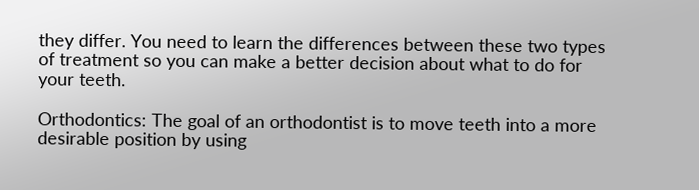they differ. You need to learn the differences between these two types of treatment so you can make a better decision about what to do for your teeth.

Orthodontics: The goal of an orthodontist is to move teeth into a more desirable position by using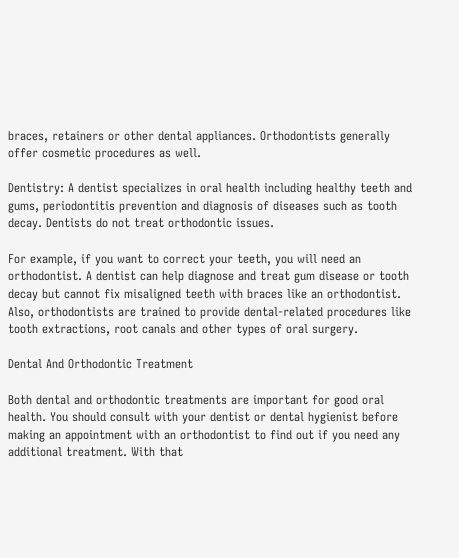braces, retainers or other dental appliances. Orthodontists generally offer cosmetic procedures as well.

Dentistry: A dentist specializes in oral health including healthy teeth and gums, periodontitis prevention and diagnosis of diseases such as tooth decay. Dentists do not treat orthodontic issues.

For example, if you want to correct your teeth, you will need an orthodontist. A dentist can help diagnose and treat gum disease or tooth decay but cannot fix misaligned teeth with braces like an orthodontist. Also, orthodontists are trained to provide dental-related procedures like tooth extractions, root canals and other types of oral surgery.

Dental And Orthodontic Treatment

Both dental and orthodontic treatments are important for good oral health. You should consult with your dentist or dental hygienist before making an appointment with an orthodontist to find out if you need any additional treatment. With that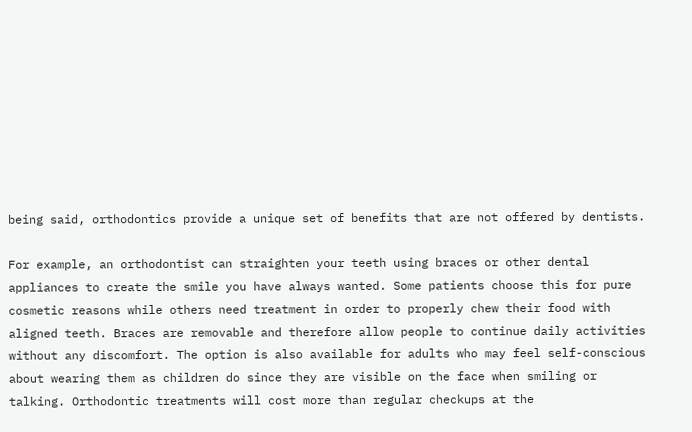being said, orthodontics provide a unique set of benefits that are not offered by dentists.

For example, an orthodontist can straighten your teeth using braces or other dental appliances to create the smile you have always wanted. Some patients choose this for pure cosmetic reasons while others need treatment in order to properly chew their food with aligned teeth. Braces are removable and therefore allow people to continue daily activities without any discomfort. The option is also available for adults who may feel self-conscious about wearing them as children do since they are visible on the face when smiling or talking. Orthodontic treatments will cost more than regular checkups at the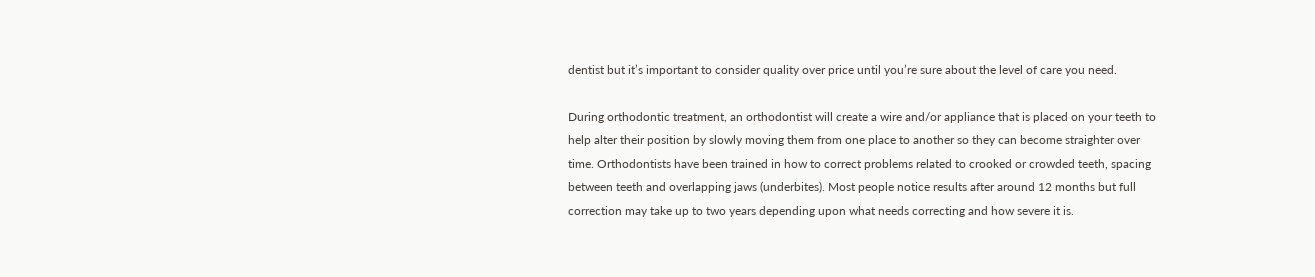dentist but it’s important to consider quality over price until you’re sure about the level of care you need.

During orthodontic treatment, an orthodontist will create a wire and/or appliance that is placed on your teeth to help alter their position by slowly moving them from one place to another so they can become straighter over time. Orthodontists have been trained in how to correct problems related to crooked or crowded teeth, spacing between teeth and overlapping jaws (underbites). Most people notice results after around 12 months but full correction may take up to two years depending upon what needs correcting and how severe it is.